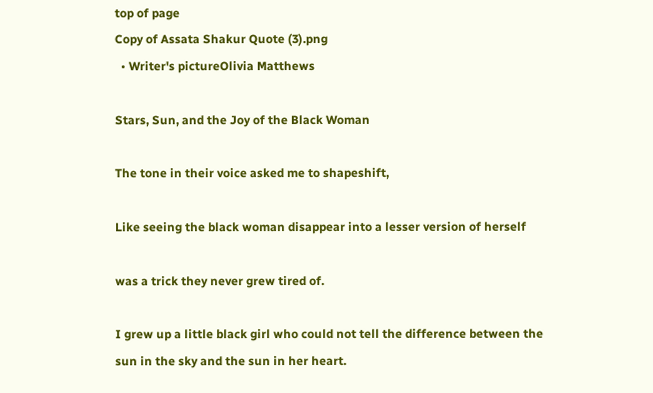top of page
Copy of Assata Shakur Quote (3).png
  • Writer's pictureOlivia Matthews

Stars, Sun, and the Joy of the Black Woman

The tone in their voice asked me to shapeshift,

Like seeing the black woman disappear into a lesser version of herself

was a trick they never grew tired of.

I grew up a little black girl who could not tell the difference between the sun in the sky and the sun in her heart.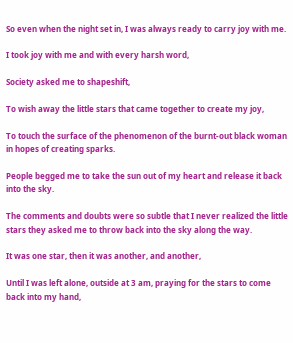So even when the night set in, I was always ready to carry joy with me.

I took joy with me and with every harsh word,

Society asked me to shapeshift,

To wish away the little stars that came together to create my joy,

To touch the surface of the phenomenon of the burnt-out black woman in hopes of creating sparks.

People begged me to take the sun out of my heart and release it back into the sky.

The comments and doubts were so subtle that I never realized the little stars they asked me to throw back into the sky along the way.

It was one star, then it was another, and another,

Until I was left alone, outside at 3 am, praying for the stars to come back into my hand,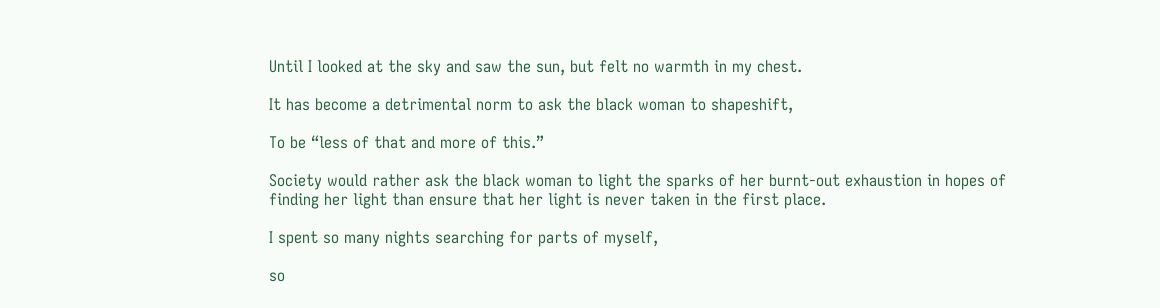Until I looked at the sky and saw the sun, but felt no warmth in my chest.

It has become a detrimental norm to ask the black woman to shapeshift,

To be “less of that and more of this.”

Society would rather ask the black woman to light the sparks of her burnt-out exhaustion in hopes of finding her light than ensure that her light is never taken in the first place.

I spent so many nights searching for parts of myself,

so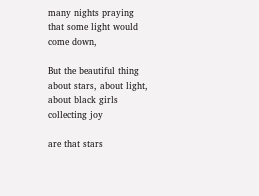many nights praying that some light would come down,

But the beautiful thing about stars, about light, about black girls collecting joy

are that stars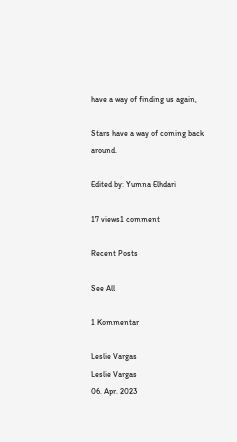have a way of finding us again,

Stars have a way of coming back around.

Edited by: Yumna Elhdari

17 views1 comment

Recent Posts

See All

1 Kommentar

Leslie Vargas
Leslie Vargas
06. Apr. 2023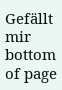Gefällt mir
bottom of page